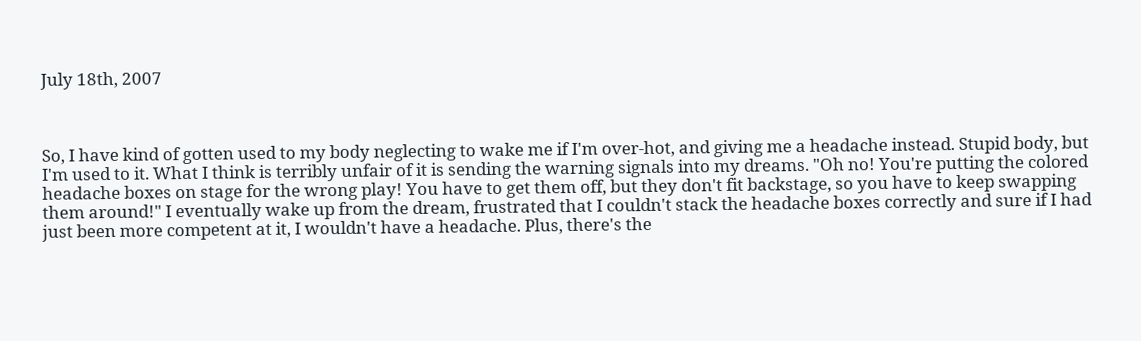July 18th, 2007



So, I have kind of gotten used to my body neglecting to wake me if I'm over-hot, and giving me a headache instead. Stupid body, but I'm used to it. What I think is terribly unfair of it is sending the warning signals into my dreams. "Oh no! You're putting the colored headache boxes on stage for the wrong play! You have to get them off, but they don't fit backstage, so you have to keep swapping them around!" I eventually wake up from the dream, frustrated that I couldn't stack the headache boxes correctly and sure if I had just been more competent at it, I wouldn't have a headache. Plus, there's the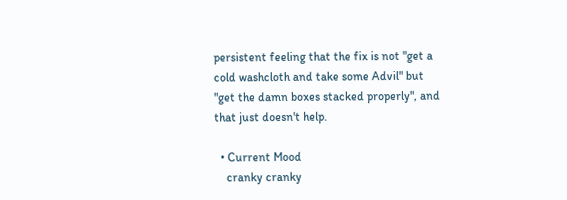persistent feeling that the fix is not "get a cold washcloth and take some Advil" but "get the damn boxes stacked properly", and that just doesn't help.

  • Current Mood
    cranky cranky